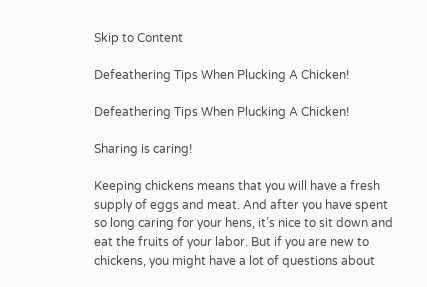Skip to Content

Defeathering Tips When Plucking A Chicken!

Defeathering Tips When Plucking A Chicken!

Sharing is caring!

Keeping chickens means that you will have a fresh supply of eggs and meat. And after you have spent so long caring for your hens, it’s nice to sit down and eat the fruits of your labor. But if you are new to chickens, you might have a lot of questions about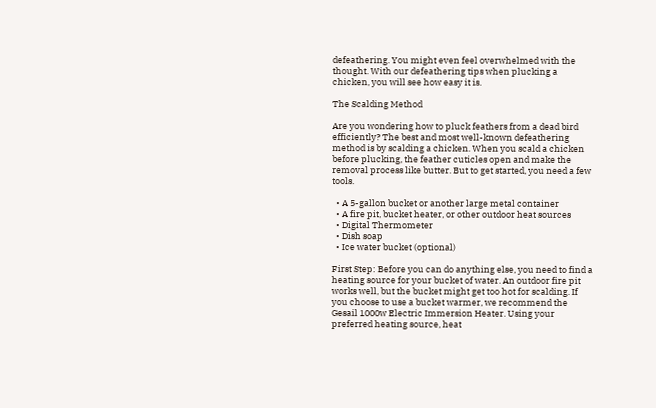defeathering. You might even feel overwhelmed with the thought. With our defeathering tips when plucking a chicken, you will see how easy it is.

The Scalding Method

Are you wondering how to pluck feathers from a dead bird efficiently? The best and most well-known defeathering method is by scalding a chicken. When you scald a chicken before plucking, the feather cuticles open and make the removal process like butter. But to get started, you need a few tools.

  • A 5-gallon bucket or another large metal container
  • A fire pit, bucket heater, or other outdoor heat sources
  • Digital Thermometer
  • Dish soap
  • Ice water bucket (optional)

First Step: Before you can do anything else, you need to find a heating source for your bucket of water. An outdoor fire pit works well, but the bucket might get too hot for scalding. If you choose to use a bucket warmer, we recommend the Gesail 1000w Electric Immersion Heater. Using your preferred heating source, heat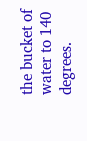the bucket of water to 140 degrees.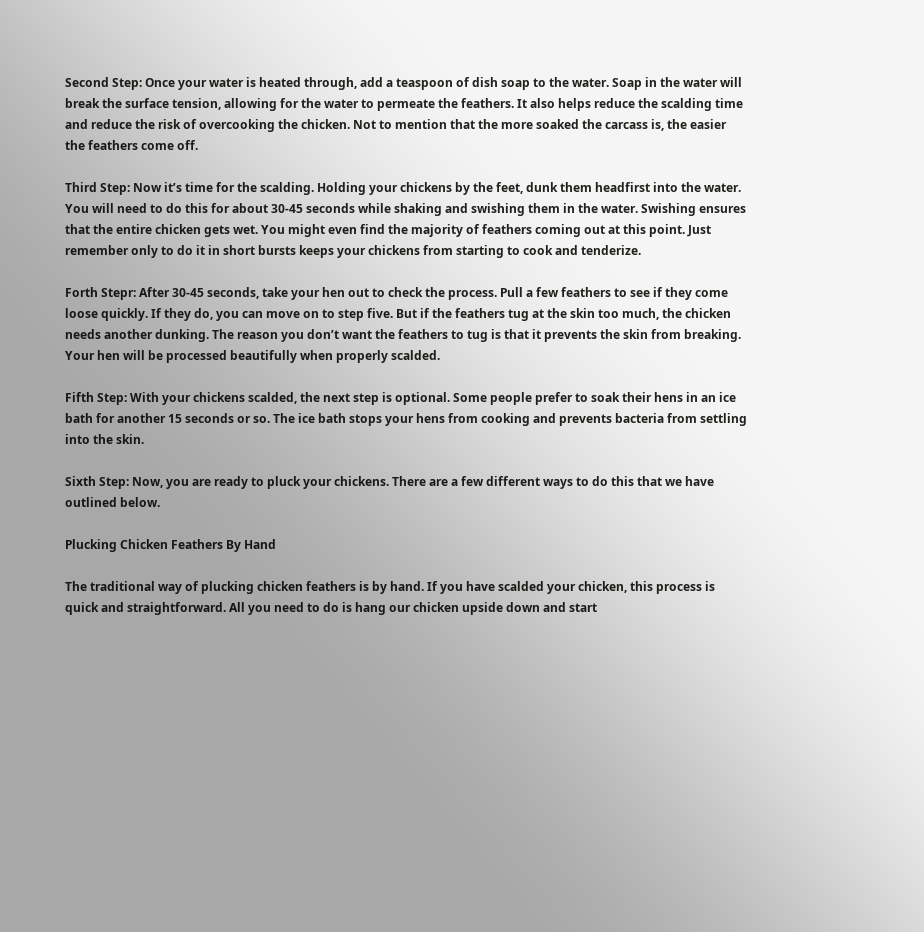Second Step: Once your water is heated through, add a teaspoon of dish soap to the water. Soap in the water will break the surface tension, allowing for the water to permeate the feathers. It also helps reduce the scalding time and reduce the risk of overcooking the chicken. Not to mention that the more soaked the carcass is, the easier the feathers come off.

Third Step: Now it’s time for the scalding. Holding your chickens by the feet, dunk them headfirst into the water. You will need to do this for about 30-45 seconds while shaking and swishing them in the water. Swishing ensures that the entire chicken gets wet. You might even find the majority of feathers coming out at this point. Just remember only to do it in short bursts keeps your chickens from starting to cook and tenderize.

Forth Stepr: After 30-45 seconds, take your hen out to check the process. Pull a few feathers to see if they come loose quickly. If they do, you can move on to step five. But if the feathers tug at the skin too much, the chicken needs another dunking. The reason you don’t want the feathers to tug is that it prevents the skin from breaking. Your hen will be processed beautifully when properly scalded.

Fifth Step: With your chickens scalded, the next step is optional. Some people prefer to soak their hens in an ice bath for another 15 seconds or so. The ice bath stops your hens from cooking and prevents bacteria from settling into the skin.

Sixth Step: Now, you are ready to pluck your chickens. There are a few different ways to do this that we have outlined below.

Plucking Chicken Feathers By Hand

The traditional way of plucking chicken feathers is by hand. If you have scalded your chicken, this process is quick and straightforward. All you need to do is hang our chicken upside down and start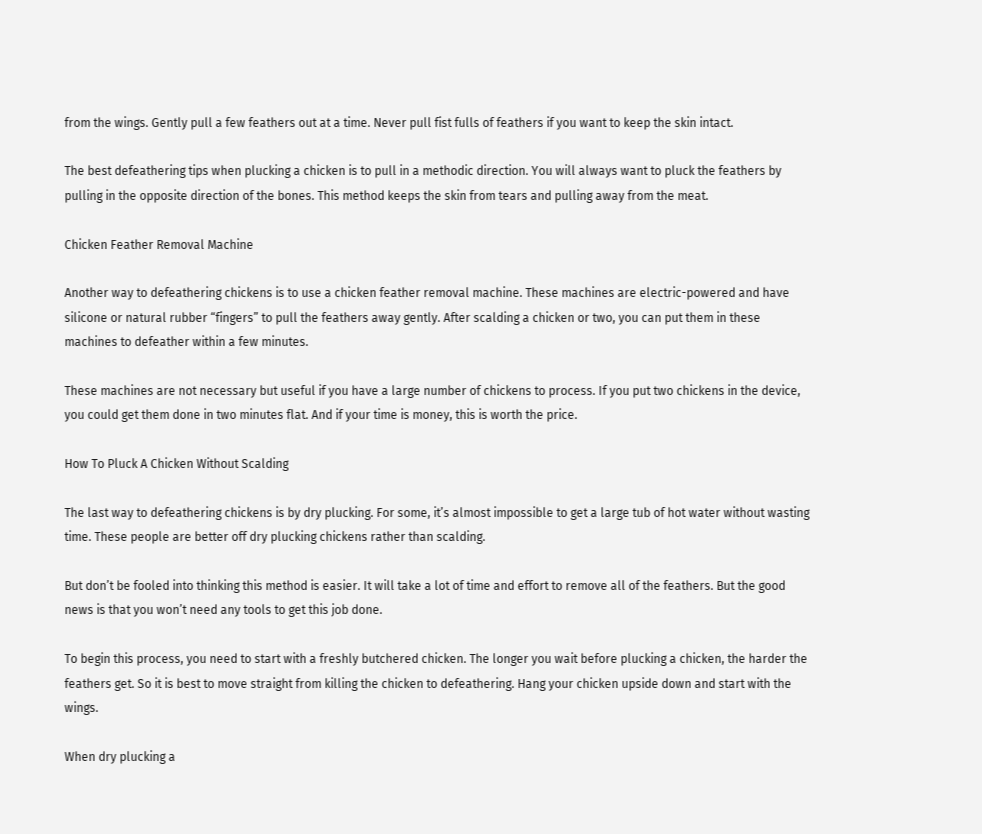from the wings. Gently pull a few feathers out at a time. Never pull fist fulls of feathers if you want to keep the skin intact.

The best defeathering tips when plucking a chicken is to pull in a methodic direction. You will always want to pluck the feathers by pulling in the opposite direction of the bones. This method keeps the skin from tears and pulling away from the meat.

Chicken Feather Removal Machine

Another way to defeathering chickens is to use a chicken feather removal machine. These machines are electric-powered and have silicone or natural rubber “fingers” to pull the feathers away gently. After scalding a chicken or two, you can put them in these machines to defeather within a few minutes.

These machines are not necessary but useful if you have a large number of chickens to process. If you put two chickens in the device, you could get them done in two minutes flat. And if your time is money, this is worth the price.

How To Pluck A Chicken Without Scalding

The last way to defeathering chickens is by dry plucking. For some, it’s almost impossible to get a large tub of hot water without wasting time. These people are better off dry plucking chickens rather than scalding.

But don’t be fooled into thinking this method is easier. It will take a lot of time and effort to remove all of the feathers. But the good news is that you won’t need any tools to get this job done.

To begin this process, you need to start with a freshly butchered chicken. The longer you wait before plucking a chicken, the harder the feathers get. So it is best to move straight from killing the chicken to defeathering. Hang your chicken upside down and start with the wings.

When dry plucking a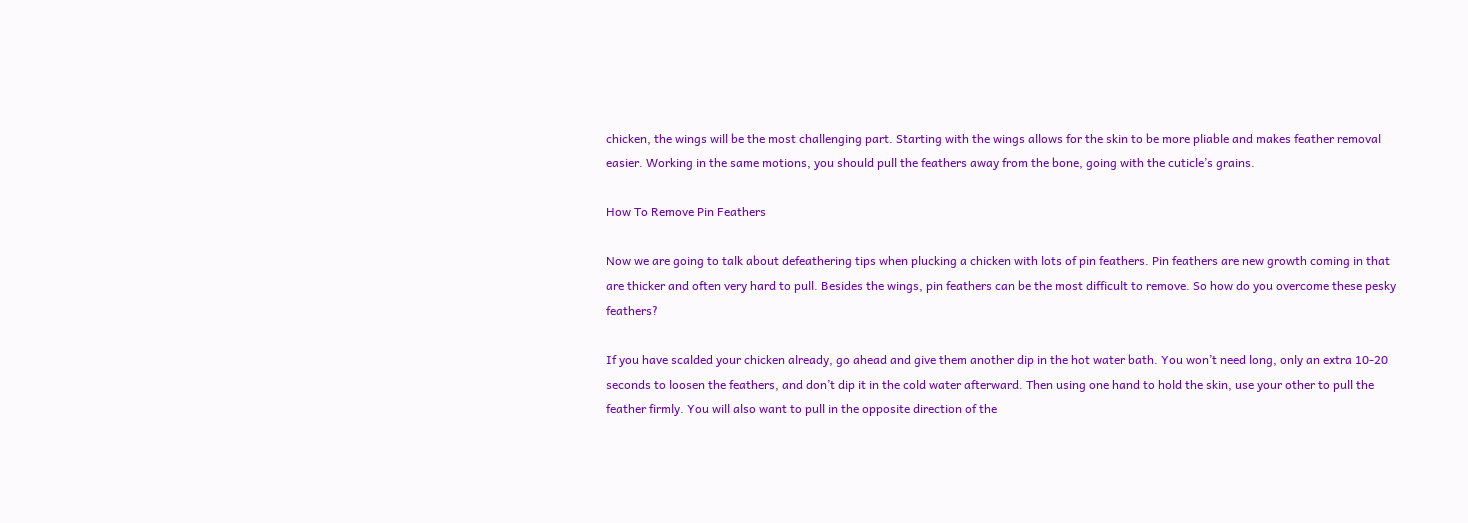chicken, the wings will be the most challenging part. Starting with the wings allows for the skin to be more pliable and makes feather removal easier. Working in the same motions, you should pull the feathers away from the bone, going with the cuticle’s grains.

How To Remove Pin Feathers

Now we are going to talk about defeathering tips when plucking a chicken with lots of pin feathers. Pin feathers are new growth coming in that are thicker and often very hard to pull. Besides the wings, pin feathers can be the most difficult to remove. So how do you overcome these pesky feathers?

If you have scalded your chicken already, go ahead and give them another dip in the hot water bath. You won’t need long, only an extra 10-20 seconds to loosen the feathers, and don’t dip it in the cold water afterward. Then using one hand to hold the skin, use your other to pull the feather firmly. You will also want to pull in the opposite direction of the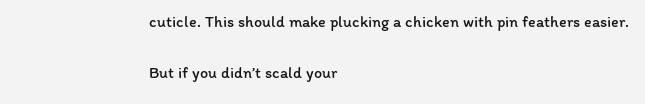cuticle. This should make plucking a chicken with pin feathers easier.

But if you didn’t scald your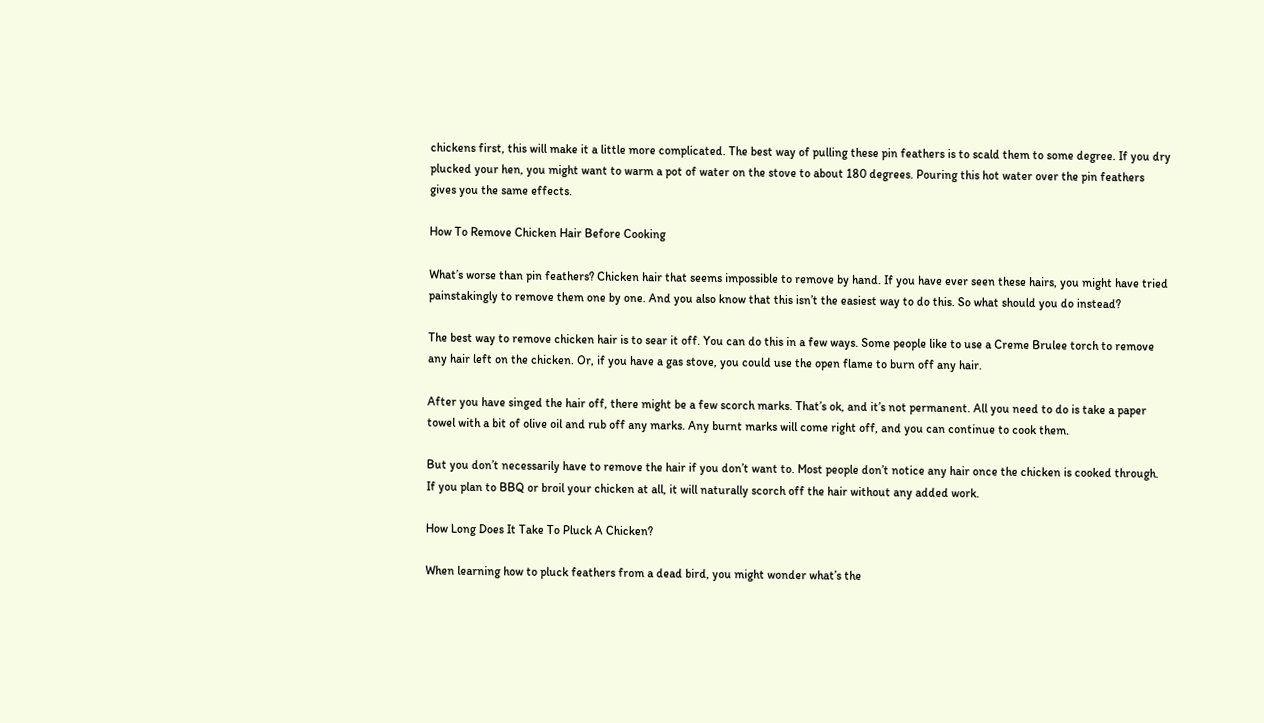chickens first, this will make it a little more complicated. The best way of pulling these pin feathers is to scald them to some degree. If you dry plucked your hen, you might want to warm a pot of water on the stove to about 180 degrees. Pouring this hot water over the pin feathers gives you the same effects.

How To Remove Chicken Hair Before Cooking

What’s worse than pin feathers? Chicken hair that seems impossible to remove by hand. If you have ever seen these hairs, you might have tried painstakingly to remove them one by one. And you also know that this isn’t the easiest way to do this. So what should you do instead?

The best way to remove chicken hair is to sear it off. You can do this in a few ways. Some people like to use a Creme Brulee torch to remove any hair left on the chicken. Or, if you have a gas stove, you could use the open flame to burn off any hair.

After you have singed the hair off, there might be a few scorch marks. That’s ok, and it’s not permanent. All you need to do is take a paper towel with a bit of olive oil and rub off any marks. Any burnt marks will come right off, and you can continue to cook them.

But you don’t necessarily have to remove the hair if you don’t want to. Most people don’t notice any hair once the chicken is cooked through. If you plan to BBQ or broil your chicken at all, it will naturally scorch off the hair without any added work.

How Long Does It Take To Pluck A Chicken?

When learning how to pluck feathers from a dead bird, you might wonder what’s the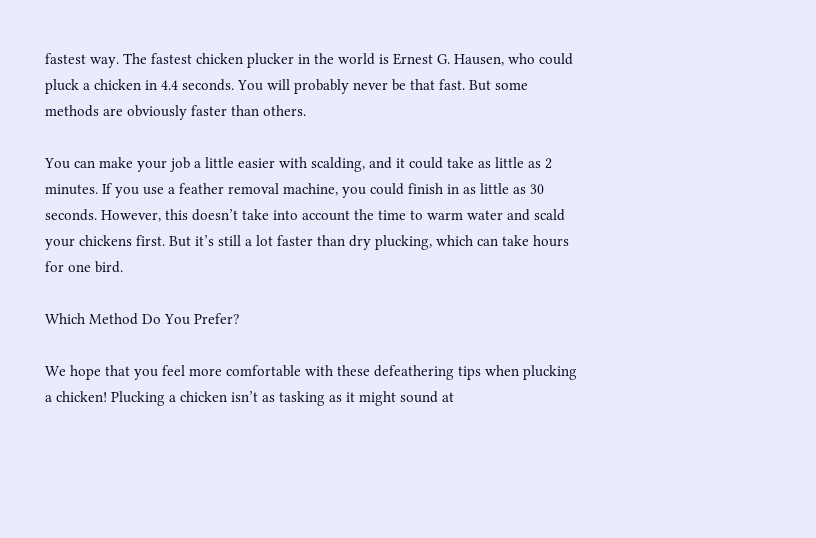fastest way. The fastest chicken plucker in the world is Ernest G. Hausen, who could pluck a chicken in 4.4 seconds. You will probably never be that fast. But some methods are obviously faster than others.

You can make your job a little easier with scalding, and it could take as little as 2 minutes. If you use a feather removal machine, you could finish in as little as 30 seconds. However, this doesn’t take into account the time to warm water and scald your chickens first. But it’s still a lot faster than dry plucking, which can take hours for one bird.

Which Method Do You Prefer?

We hope that you feel more comfortable with these defeathering tips when plucking a chicken! Plucking a chicken isn’t as tasking as it might sound at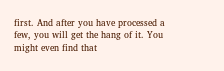first. And after you have processed a few, you will get the hang of it. You might even find that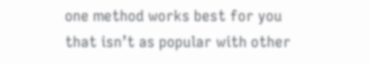one method works best for you that isn’t as popular with other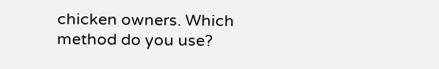chicken owners. Which method do you use?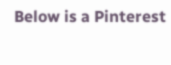Below is a Pinterest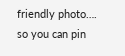friendly photo…. so you can pin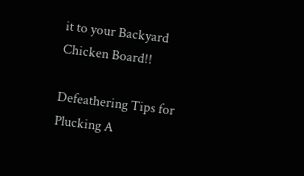it to your Backyard Chicken Board!!

Defeathering Tips for Plucking A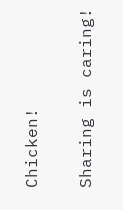Chicken!

Sharing is caring!